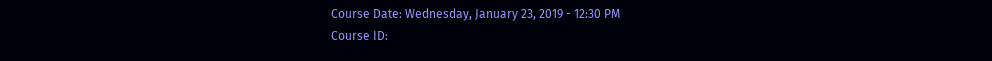Course Date: Wednesday, January 23, 2019 - 12:30 PM
Course ID: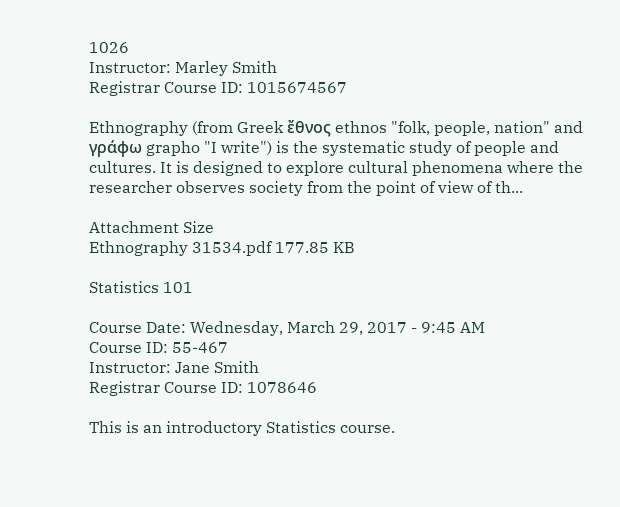1026
Instructor: Marley Smith
Registrar Course ID: 1015674567

Ethnography (from Greek ἔθνος ethnos "folk, people, nation" and γράφω grapho "I write") is the systematic study of people and cultures. It is designed to explore cultural phenomena where the researcher observes society from the point of view of th...

Attachment Size
Ethnography 31534.pdf 177.85 KB

Statistics 101

Course Date: Wednesday, March 29, 2017 - 9:45 AM
Course ID: 55-467
Instructor: Jane Smith
Registrar Course ID: 1078646

This is an introductory Statistics course.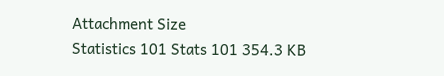Attachment Size
Statistics 101 Stats 101 354.3 KB